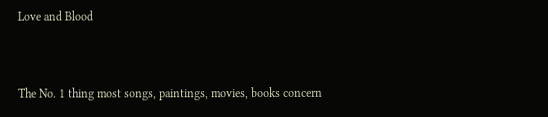Love and Blood


The No. 1 thing most songs, paintings, movies, books concern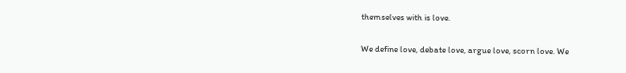themselves with is love.

We define love, debate love, argue love, scorn love. We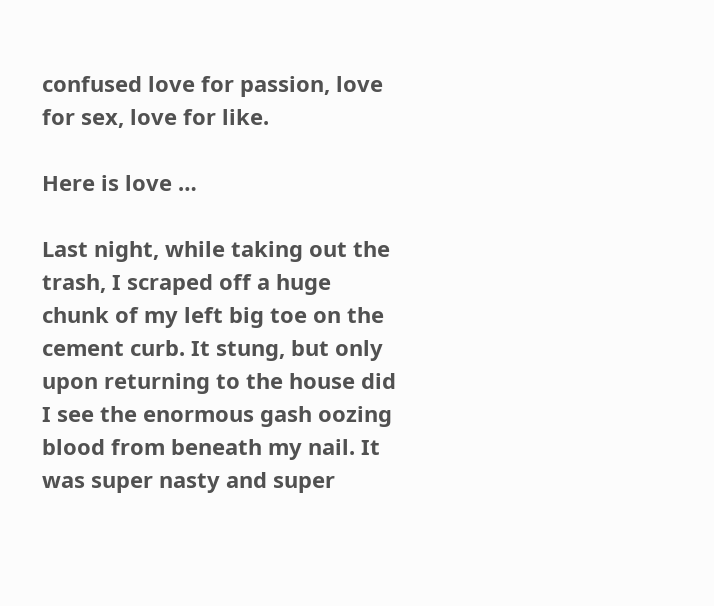confused love for passion, love for sex, love for like.

Here is love …

Last night, while taking out the trash, I scraped off a huge chunk of my left big toe on the cement curb. It stung, but only upon returning to the house did I see the enormous gash oozing blood from beneath my nail. It was super nasty and super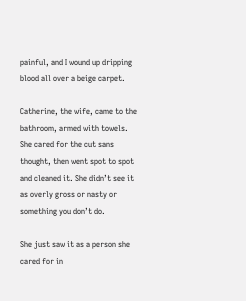painful, and I wound up dripping blood all over a beige carpet.

Catherine, the wife, came to the bathroom, armed with towels. She cared for the cut sans thought, then went spot to spot and cleaned it. She didn’t see it as overly gross or nasty or something you don’t do.

She just saw it as a person she cared for in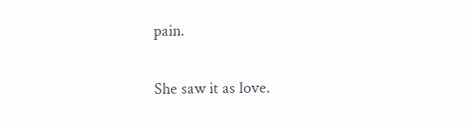pain.

She saw it as love.